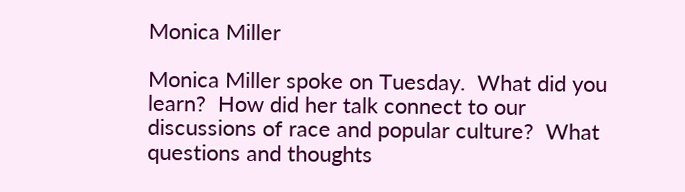Monica Miller

Monica Miller spoke on Tuesday.  What did you learn?  How did her talk connect to our discussions of race and popular culture?  What questions and thoughts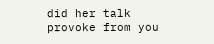did her talk provoke from you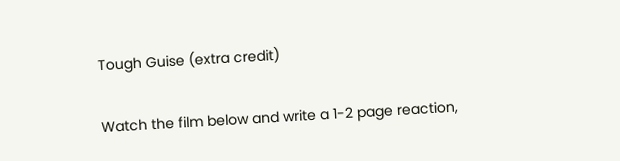Tough Guise (extra credit)

Watch the film below and write a 1-2 page reaction,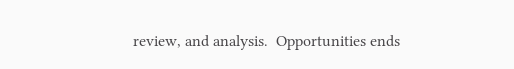review, and analysis.  Opportunities ends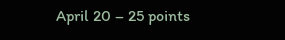April 20 – 25 points